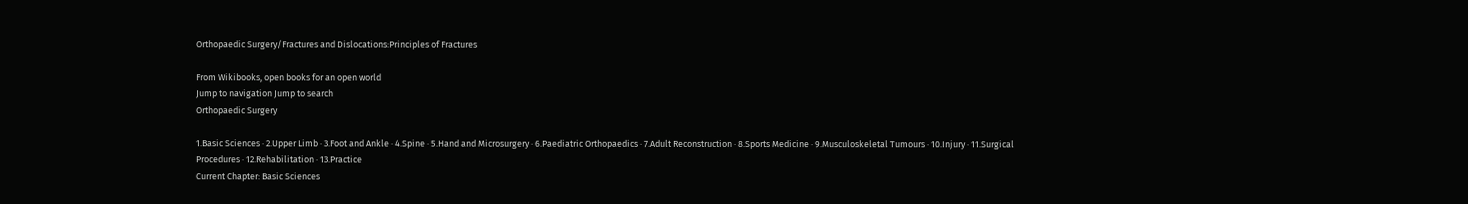Orthopaedic Surgery/Fractures and Dislocations:Principles of Fractures

From Wikibooks, open books for an open world
Jump to navigation Jump to search
Orthopaedic Surgery

1.Basic Sciences · 2.Upper Limb · 3.Foot and Ankle · 4.Spine · 5.Hand and Microsurgery · 6.Paediatric Orthopaedics · 7.Adult Reconstruction · 8.Sports Medicine · 9.Musculoskeletal Tumours · 10.Injury · 11.Surgical Procedures · 12.Rehabilitation · 13.Practice
Current Chapter: Basic Sciences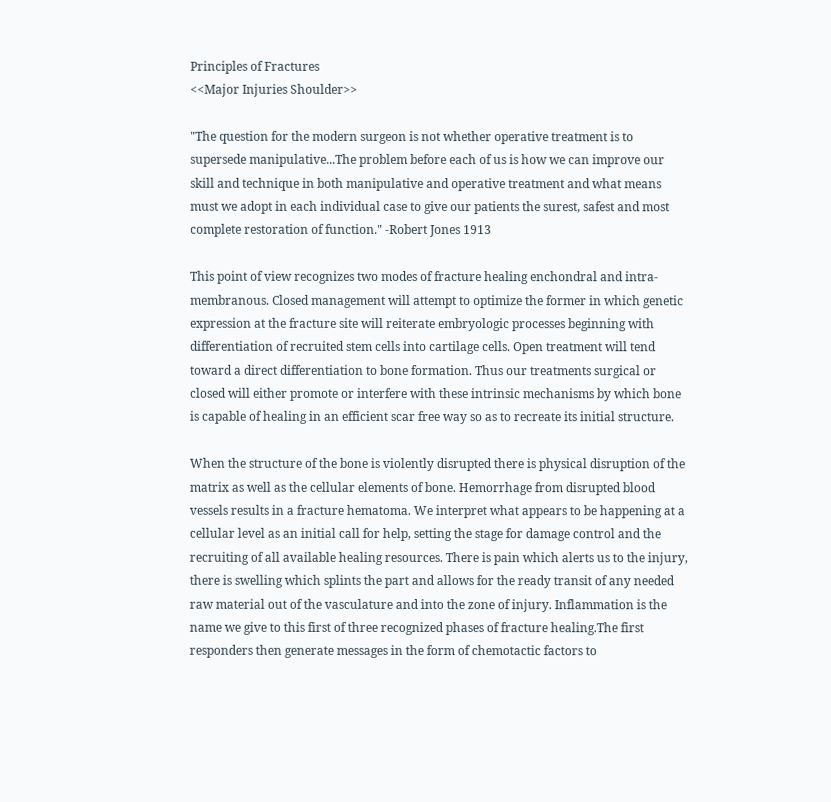Principles of Fractures
<<Major Injuries Shoulder>>

"The question for the modern surgeon is not whether operative treatment is to supersede manipulative...The problem before each of us is how we can improve our skill and technique in both manipulative and operative treatment and what means must we adopt in each individual case to give our patients the surest, safest and most complete restoration of function." -Robert Jones 1913

This point of view recognizes two modes of fracture healing enchondral and intra-membranous. Closed management will attempt to optimize the former in which genetic expression at the fracture site will reiterate embryologic processes beginning with differentiation of recruited stem cells into cartilage cells. Open treatment will tend toward a direct differentiation to bone formation. Thus our treatments surgical or closed will either promote or interfere with these intrinsic mechanisms by which bone is capable of healing in an efficient scar free way so as to recreate its initial structure.

When the structure of the bone is violently disrupted there is physical disruption of the matrix as well as the cellular elements of bone. Hemorrhage from disrupted blood vessels results in a fracture hematoma. We interpret what appears to be happening at a cellular level as an initial call for help, setting the stage for damage control and the recruiting of all available healing resources. There is pain which alerts us to the injury, there is swelling which splints the part and allows for the ready transit of any needed raw material out of the vasculature and into the zone of injury. Inflammation is the name we give to this first of three recognized phases of fracture healing.The first responders then generate messages in the form of chemotactic factors to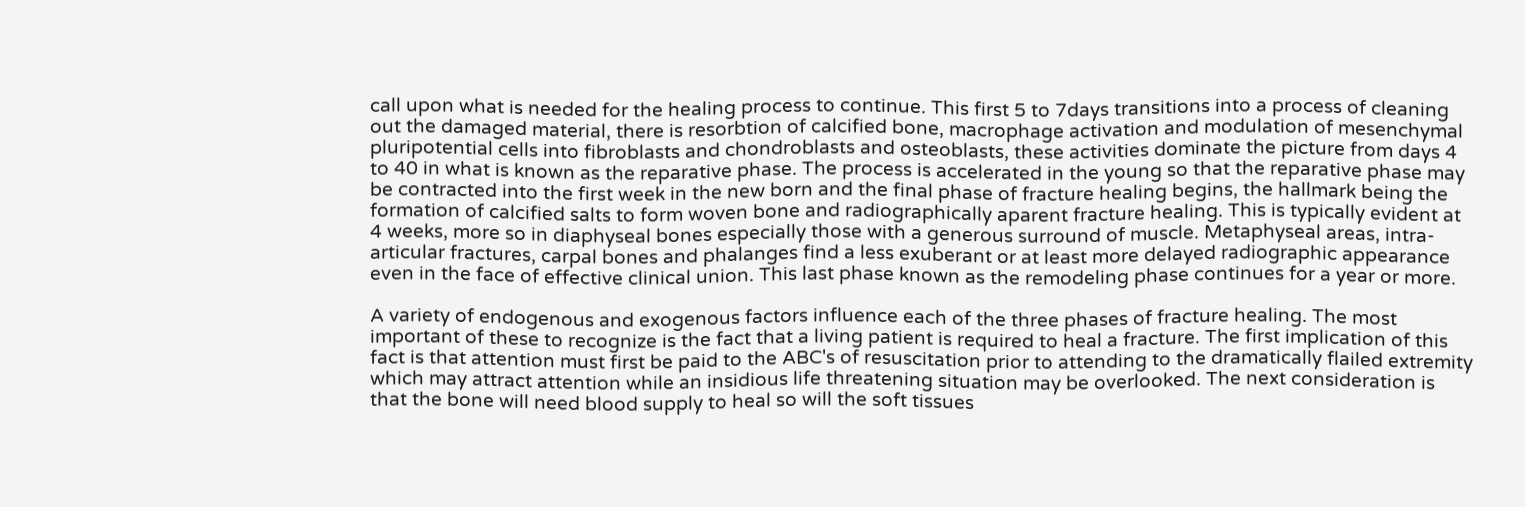call upon what is needed for the healing process to continue. This first 5 to 7days transitions into a process of cleaning out the damaged material, there is resorbtion of calcified bone, macrophage activation and modulation of mesenchymal pluripotential cells into fibroblasts and chondroblasts and osteoblasts, these activities dominate the picture from days 4 to 40 in what is known as the reparative phase. The process is accelerated in the young so that the reparative phase may be contracted into the first week in the new born and the final phase of fracture healing begins, the hallmark being the formation of calcified salts to form woven bone and radiographically aparent fracture healing. This is typically evident at 4 weeks, more so in diaphyseal bones especially those with a generous surround of muscle. Metaphyseal areas, intra-articular fractures, carpal bones and phalanges find a less exuberant or at least more delayed radiographic appearance even in the face of effective clinical union. This last phase known as the remodeling phase continues for a year or more.

A variety of endogenous and exogenous factors influence each of the three phases of fracture healing. The most important of these to recognize is the fact that a living patient is required to heal a fracture. The first implication of this fact is that attention must first be paid to the ABC's of resuscitation prior to attending to the dramatically flailed extremity which may attract attention while an insidious life threatening situation may be overlooked. The next consideration is that the bone will need blood supply to heal so will the soft tissues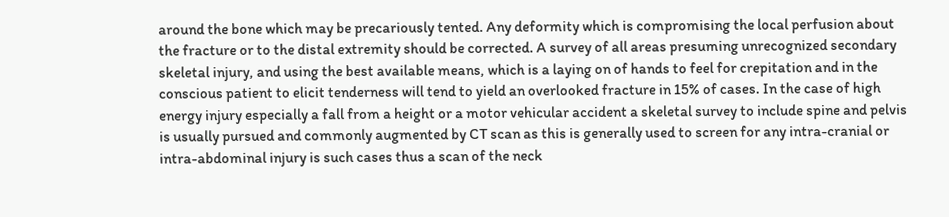around the bone which may be precariously tented. Any deformity which is compromising the local perfusion about the fracture or to the distal extremity should be corrected. A survey of all areas presuming unrecognized secondary skeletal injury, and using the best available means, which is a laying on of hands to feel for crepitation and in the conscious patient to elicit tenderness will tend to yield an overlooked fracture in 15% of cases. In the case of high energy injury especially a fall from a height or a motor vehicular accident a skeletal survey to include spine and pelvis is usually pursued and commonly augmented by CT scan as this is generally used to screen for any intra-cranial or intra-abdominal injury is such cases thus a scan of the neck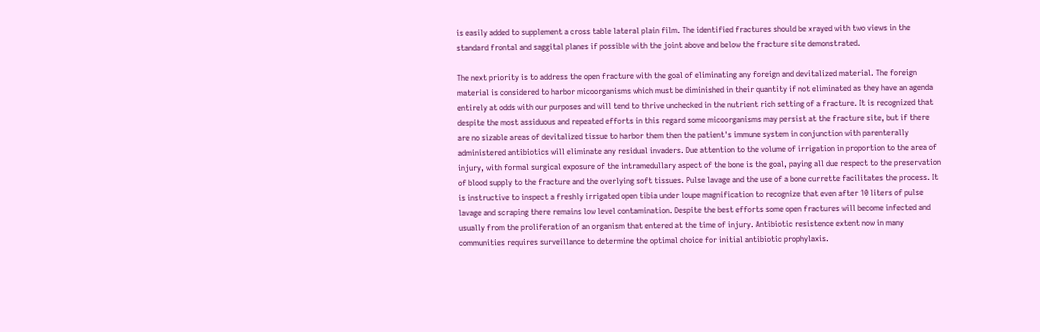is easily added to supplement a cross table lateral plain film. The identified fractures should be xrayed with two views in the standard frontal and saggital planes if possible with the joint above and below the fracture site demonstrated.

The next priority is to address the open fracture with the goal of eliminating any foreign and devitalized material. The foreign material is considered to harbor micoorganisms which must be diminished in their quantity if not eliminated as they have an agenda entirely at odds with our purposes and will tend to thrive unchecked in the nutrient rich setting of a fracture. It is recognized that despite the most assiduous and repeated efforts in this regard some micoorganisms may persist at the fracture site, but if there are no sizable areas of devitalized tissue to harbor them then the patient's immune system in conjunction with parenterally administered antibiotics will eliminate any residual invaders. Due attention to the volume of irrigation in proportion to the area of injury, with formal surgical exposure of the intramedullary aspect of the bone is the goal, paying all due respect to the preservation of blood supply to the fracture and the overlying soft tissues. Pulse lavage and the use of a bone currette facilitates the process. It is instructive to inspect a freshly irrigated open tibia under loupe magnification to recognize that even after 10 liters of pulse lavage and scraping there remains low level contamination. Despite the best efforts some open fractures will become infected and usually from the proliferation of an organism that entered at the time of injury. Antibiotic resistence extent now in many communities requires surveillance to determine the optimal choice for initial antibiotic prophylaxis.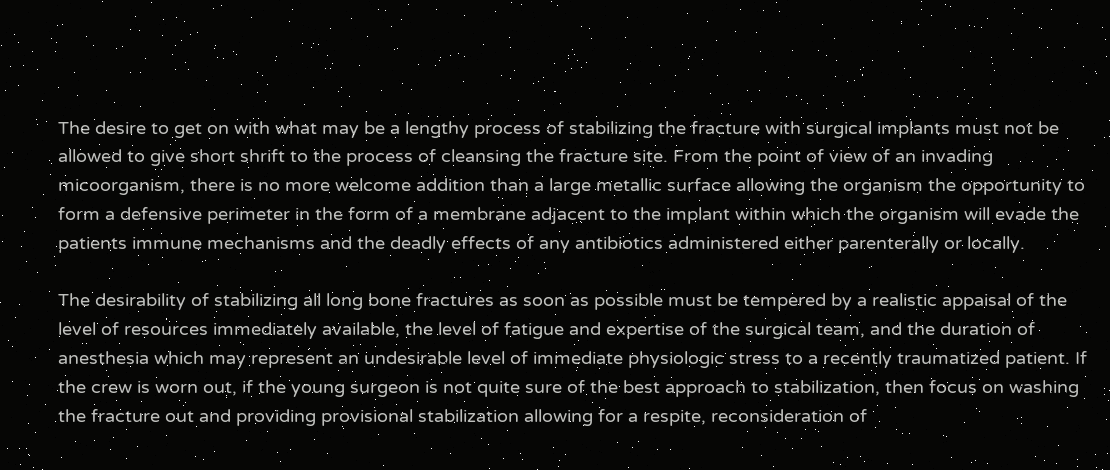The desire to get on with what may be a lengthy process of stabilizing the fracture with surgical implants must not be allowed to give short shrift to the process of cleansing the fracture site. From the point of view of an invading micoorganism, there is no more welcome addition than a large metallic surface allowing the organism the opportunity to form a defensive perimeter in the form of a membrane adjacent to the implant within which the organism will evade the patients immune mechanisms and the deadly effects of any antibiotics administered either parenterally or locally.

The desirability of stabilizing all long bone fractures as soon as possible must be tempered by a realistic appaisal of the level of resources immediately available, the level of fatigue and expertise of the surgical team, and the duration of anesthesia which may represent an undesirable level of immediate physiologic stress to a recently traumatized patient. If the crew is worn out, if the young surgeon is not quite sure of the best approach to stabilization, then focus on washing the fracture out and providing provisional stabilization allowing for a respite, reconsideration of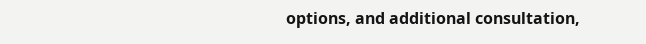options, and additional consultation,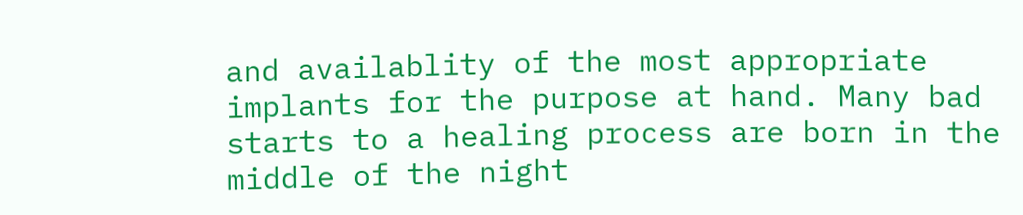and availablity of the most appropriate implants for the purpose at hand. Many bad starts to a healing process are born in the middle of the night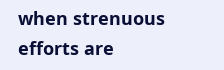when strenuous efforts are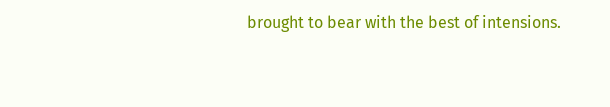brought to bear with the best of intensions.